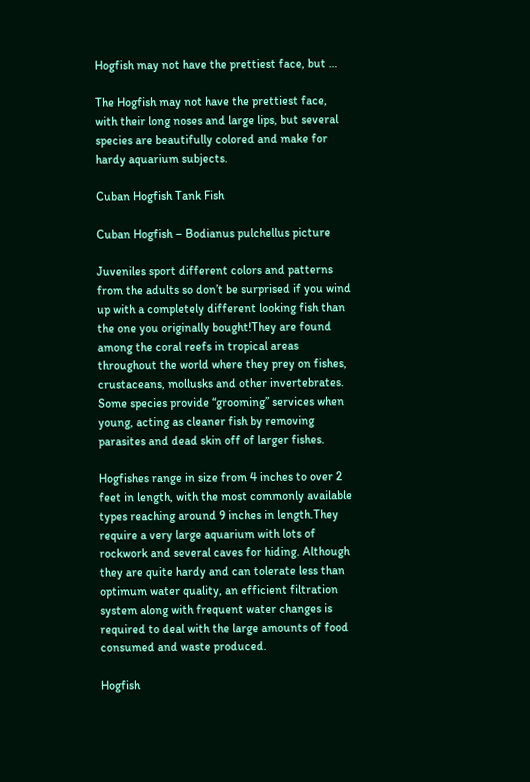Hogfish may not have the prettiest face, but …

The Hogfish may not have the prettiest face, with their long noses and large lips, but several species are beautifully colored and make for hardy aquarium subjects.

Cuban Hogfish Tank Fish

Cuban Hogfish – Bodianus pulchellus picture

Juveniles sport different colors and patterns from the adults so don’t be surprised if you wind up with a completely different looking fish than the one you originally bought!They are found among the coral reefs in tropical areas throughout the world where they prey on fishes, crustaceans, mollusks and other invertebrates. Some species provide “grooming” services when young, acting as cleaner fish by removing parasites and dead skin off of larger fishes.

Hogfishes range in size from 4 inches to over 2 feet in length, with the most commonly available types reaching around 9 inches in length.They require a very large aquarium with lots of rockwork and several caves for hiding. Although they are quite hardy and can tolerate less than optimum water quality, an efficient filtration system along with frequent water changes is required to deal with the large amounts of food consumed and waste produced.

Hogfish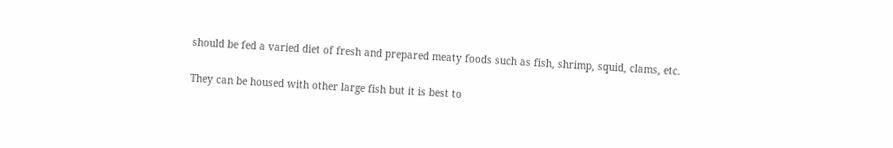should be fed a varied diet of fresh and prepared meaty foods such as fish, shrimp, squid, clams, etc.

They can be housed with other large fish but it is best to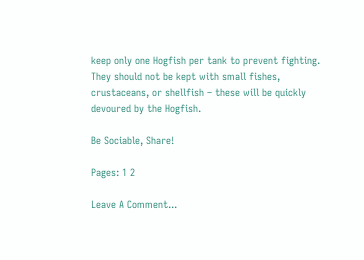keep only one Hogfish per tank to prevent fighting. They should not be kept with small fishes, crustaceans, or shellfish – these will be quickly devoured by the Hogfish.

Be Sociable, Share!

Pages: 1 2

Leave A Comment...